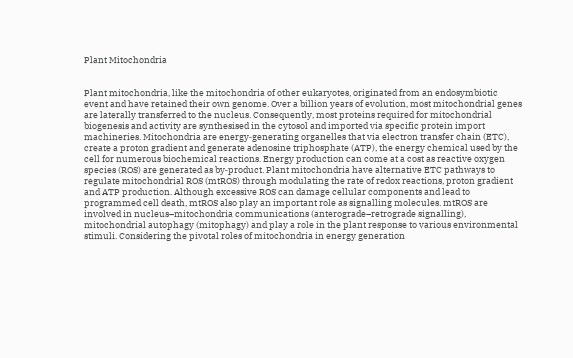Plant Mitochondria


Plant mitochondria, like the mitochondria of other eukaryotes, originated from an endosymbiotic event and have retained their own genome. Over a billion years of evolution, most mitochondrial genes are laterally transferred to the nucleus. Consequently, most proteins required for mitochondrial biogenesis and activity are synthesised in the cytosol and imported via specific protein import machineries. Mitochondria are energy‐generating organelles that via electron transfer chain (ETC), create a proton gradient and generate adenosine triphosphate (ATP), the energy chemical used by the cell for numerous biochemical reactions. Energy production can come at a cost as reactive oxygen species (ROS) are generated as by‐product. Plant mitochondria have alternative ETC pathways to regulate mitochondrial ROS (mtROS) through modulating the rate of redox reactions, proton gradient and ATP production. Although excessive ROS can damage cellular components and lead to programmed cell death, mtROS also play an important role as signalling molecules. mtROS are involved in nucleus–mitochondria communications (anterograde–retrograde signalling), mitochondrial autophagy (mitophagy) and play a role in the plant response to various environmental stimuli. Considering the pivotal roles of mitochondria in energy generation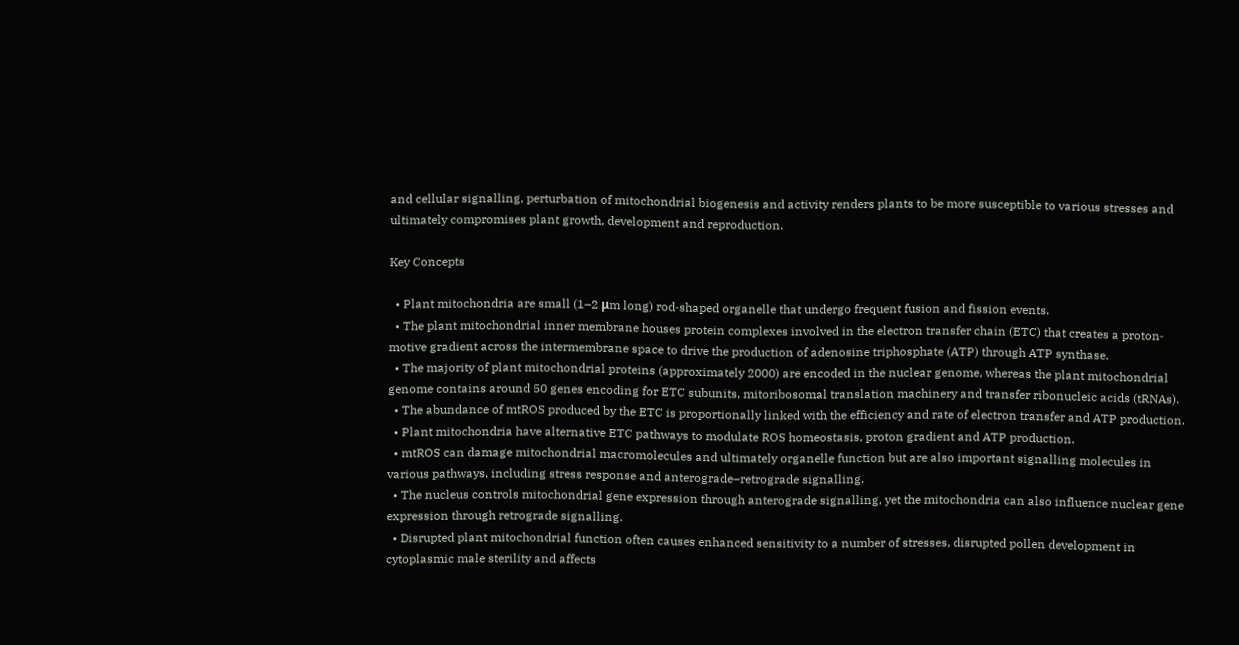and cellular signalling, perturbation of mitochondrial biogenesis and activity renders plants to be more susceptible to various stresses and ultimately compromises plant growth, development and reproduction.

Key Concepts

  • Plant mitochondria are small (1–2 μm long) rod‐shaped organelle that undergo frequent fusion and fission events.
  • The plant mitochondrial inner membrane houses protein complexes involved in the electron transfer chain (ETC) that creates a proton‐motive gradient across the intermembrane space to drive the production of adenosine triphosphate (ATP) through ATP synthase.
  • The majority of plant mitochondrial proteins (approximately 2000) are encoded in the nuclear genome, whereas the plant mitochondrial genome contains around 50 genes encoding for ETC subunits, mitoribosomal translation machinery and transfer ribonucleic acids (tRNAs).
  • The abundance of mtROS produced by the ETC is proportionally linked with the efficiency and rate of electron transfer and ATP production.
  • Plant mitochondria have alternative ETC pathways to modulate ROS homeostasis, proton gradient and ATP production.
  • mtROS can damage mitochondrial macromolecules and ultimately organelle function but are also important signalling molecules in various pathways, including stress response and anterograde–retrograde signalling.
  • The nucleus controls mitochondrial gene expression through anterograde signalling, yet the mitochondria can also influence nuclear gene expression through retrograde signalling.
  • Disrupted plant mitochondrial function often causes enhanced sensitivity to a number of stresses, disrupted pollen development in cytoplasmic male sterility and affects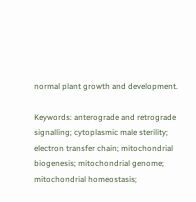normal plant growth and development.

Keywords: anterograde and retrograde signalling; cytoplasmic male sterility; electron transfer chain; mitochondrial biogenesis; mitochondrial genome; mitochondrial homeostasis;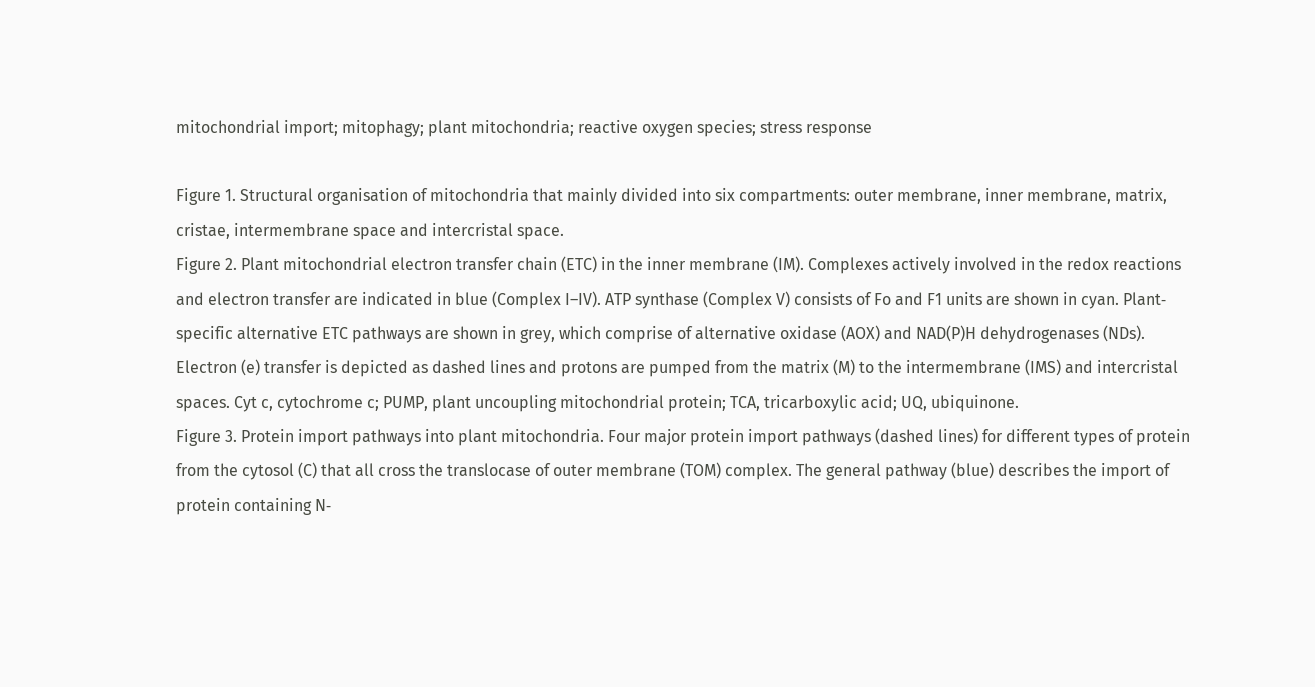mitochondrial import; mitophagy; plant mitochondria; reactive oxygen species; stress response

Figure 1. Structural organisation of mitochondria that mainly divided into six compartments: outer membrane, inner membrane, matrix, cristae, intermembrane space and intercristal space.
Figure 2. Plant mitochondrial electron transfer chain (ETC) in the inner membrane (IM). Complexes actively involved in the redox reactions and electron transfer are indicated in blue (Complex I–IV). ATP synthase (Complex V) consists of Fo and F1 units are shown in cyan. Plant‐specific alternative ETC pathways are shown in grey, which comprise of alternative oxidase (AOX) and NAD(P)H dehydrogenases (NDs). Electron (e) transfer is depicted as dashed lines and protons are pumped from the matrix (M) to the intermembrane (IMS) and intercristal spaces. Cyt c, cytochrome c; PUMP, plant uncoupling mitochondrial protein; TCA, tricarboxylic acid; UQ, ubiquinone.
Figure 3. Protein import pathways into plant mitochondria. Four major protein import pathways (dashed lines) for different types of protein from the cytosol (C) that all cross the translocase of outer membrane (TOM) complex. The general pathway (blue) describes the import of protein containing N‐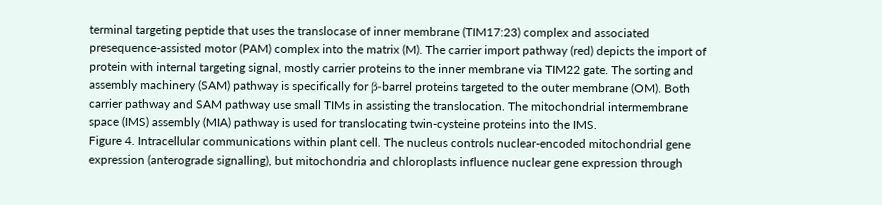terminal targeting peptide that uses the translocase of inner membrane (TIM17:23) complex and associated presequence‐assisted motor (PAM) complex into the matrix (M). The carrier import pathway (red) depicts the import of protein with internal targeting signal, mostly carrier proteins to the inner membrane via TIM22 gate. The sorting and assembly machinery (SAM) pathway is specifically for β‐barrel proteins targeted to the outer membrane (OM). Both carrier pathway and SAM pathway use small TIMs in assisting the translocation. The mitochondrial intermembrane space (IMS) assembly (MIA) pathway is used for translocating twin‐cysteine proteins into the IMS.
Figure 4. Intracellular communications within plant cell. The nucleus controls nuclear‐encoded mitochondrial gene expression (anterograde signalling), but mitochondria and chloroplasts influence nuclear gene expression through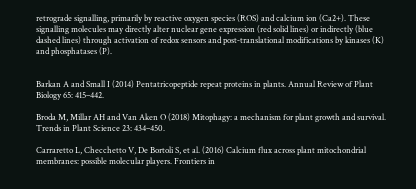retrograde signalling, primarily by reactive oxygen species (ROS) and calcium ion (Ca2+). These signalling molecules may directly alter nuclear gene expression (red solid lines) or indirectly (blue dashed lines) through activation of redox sensors and post‐translational modifications by kinases (K) and phosphatases (P).


Barkan A and Small I (2014) Pentatricopeptide repeat proteins in plants. Annual Review of Plant Biology 65: 415–442.

Broda M, Millar AH and Van Aken O (2018) Mitophagy: a mechanism for plant growth and survival. Trends in Plant Science 23: 434–450.

Carraretto L, Checchetto V, De Bortoli S, et al. (2016) Calcium flux across plant mitochondrial membranes: possible molecular players. Frontiers in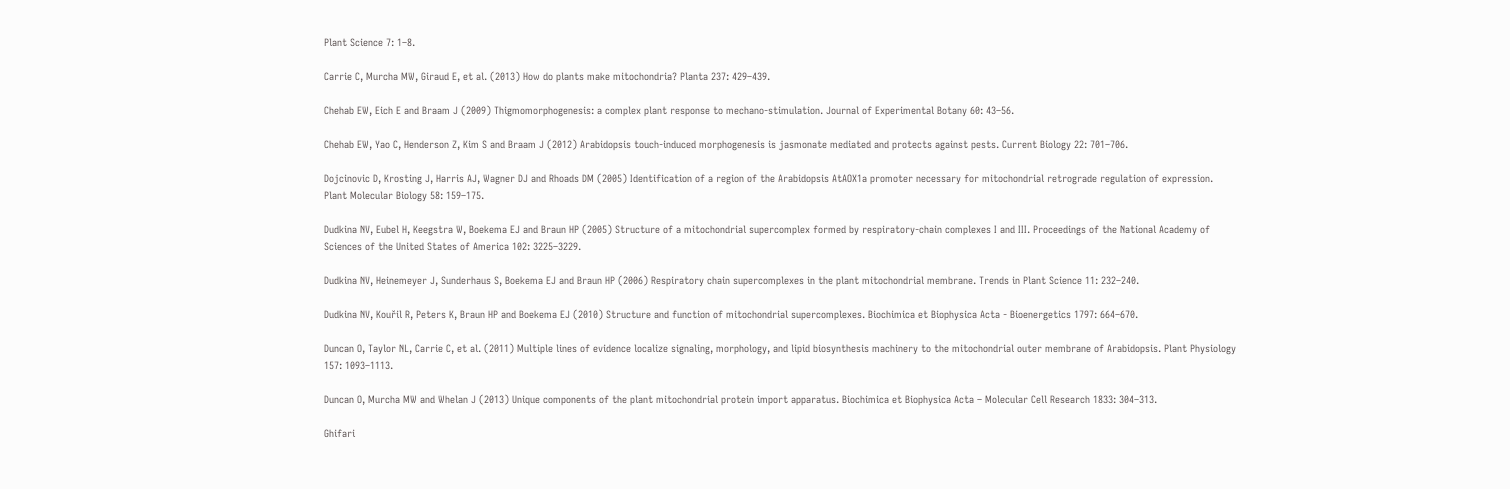Plant Science 7: 1–8.

Carrie C, Murcha MW, Giraud E, et al. (2013) How do plants make mitochondria? Planta 237: 429–439.

Chehab EW, Eich E and Braam J (2009) Thigmomorphogenesis: a complex plant response to mechano‐stimulation. Journal of Experimental Botany 60: 43–56.

Chehab EW, Yao C, Henderson Z, Kim S and Braam J (2012) Arabidopsis touch‐induced morphogenesis is jasmonate mediated and protects against pests. Current Biology 22: 701–706.

Dojcinovic D, Krosting J, Harris AJ, Wagner DJ and Rhoads DM (2005) Identification of a region of the Arabidopsis AtAOX1a promoter necessary for mitochondrial retrograde regulation of expression. Plant Molecular Biology 58: 159–175.

Dudkina NV, Eubel H, Keegstra W, Boekema EJ and Braun HP (2005) Structure of a mitochondrial supercomplex formed by respiratory‐chain complexes I and III. Proceedings of the National Academy of Sciences of the United States of America 102: 3225–3229.

Dudkina NV, Heinemeyer J, Sunderhaus S, Boekema EJ and Braun HP (2006) Respiratory chain supercomplexes in the plant mitochondrial membrane. Trends in Plant Science 11: 232–240.

Dudkina NV, Kouřil R, Peters K, Braun HP and Boekema EJ (2010) Structure and function of mitochondrial supercomplexes. Biochimica et Biophysica Acta ‐ Bioenergetics 1797: 664–670.

Duncan O, Taylor NL, Carrie C, et al. (2011) Multiple lines of evidence localize signaling, morphology, and lipid biosynthesis machinery to the mitochondrial outer membrane of Arabidopsis. Plant Physiology 157: 1093–1113.

Duncan O, Murcha MW and Whelan J (2013) Unique components of the plant mitochondrial protein import apparatus. Biochimica et Biophysica Acta – Molecular Cell Research 1833: 304–313.

Ghifari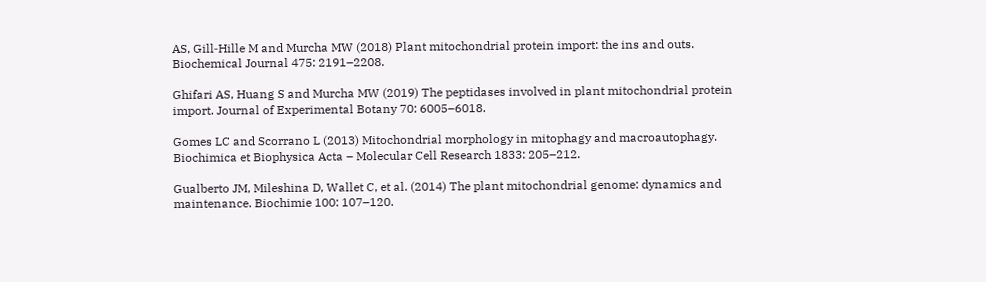AS, Gill‐Hille M and Murcha MW (2018) Plant mitochondrial protein import: the ins and outs. Biochemical Journal 475: 2191–2208.

Ghifari AS, Huang S and Murcha MW (2019) The peptidases involved in plant mitochondrial protein import. Journal of Experimental Botany 70: 6005–6018.

Gomes LC and Scorrano L (2013) Mitochondrial morphology in mitophagy and macroautophagy. Biochimica et Biophysica Acta – Molecular Cell Research 1833: 205–212.

Gualberto JM, Mileshina D, Wallet C, et al. (2014) The plant mitochondrial genome: dynamics and maintenance. Biochimie 100: 107–120.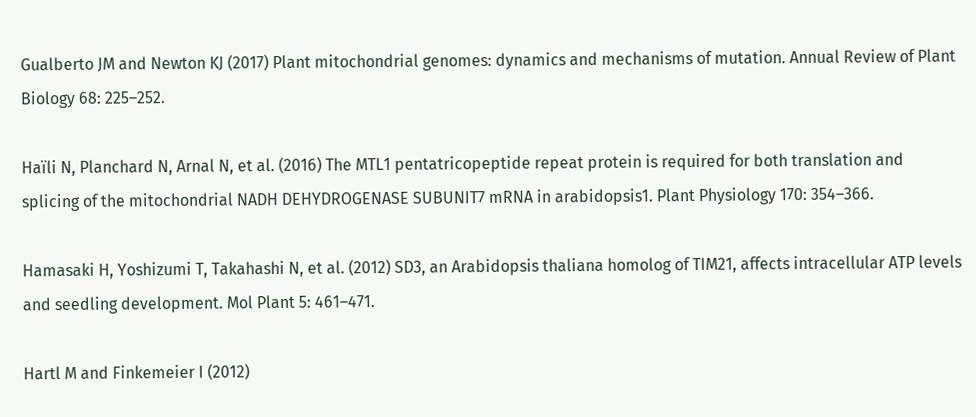Gualberto JM and Newton KJ (2017) Plant mitochondrial genomes: dynamics and mechanisms of mutation. Annual Review of Plant Biology 68: 225–252.

Haïli N, Planchard N, Arnal N, et al. (2016) The MTL1 pentatricopeptide repeat protein is required for both translation and splicing of the mitochondrial NADH DEHYDROGENASE SUBUNIT7 mRNA in arabidopsis1. Plant Physiology 170: 354–366.

Hamasaki H, Yoshizumi T, Takahashi N, et al. (2012) SD3, an Arabidopsis thaliana homolog of TIM21, affects intracellular ATP levels and seedling development. Mol Plant 5: 461–471.

Hartl M and Finkemeier I (2012)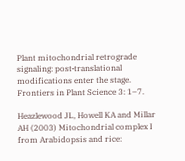Plant mitochondrial retrograde signaling: post‐translational modifications enter the stage. Frontiers in Plant Science 3: 1–7.

Heazlewood JL, Howell KA and Millar AH (2003) Mitochondrial complex I from Arabidopsis and rice: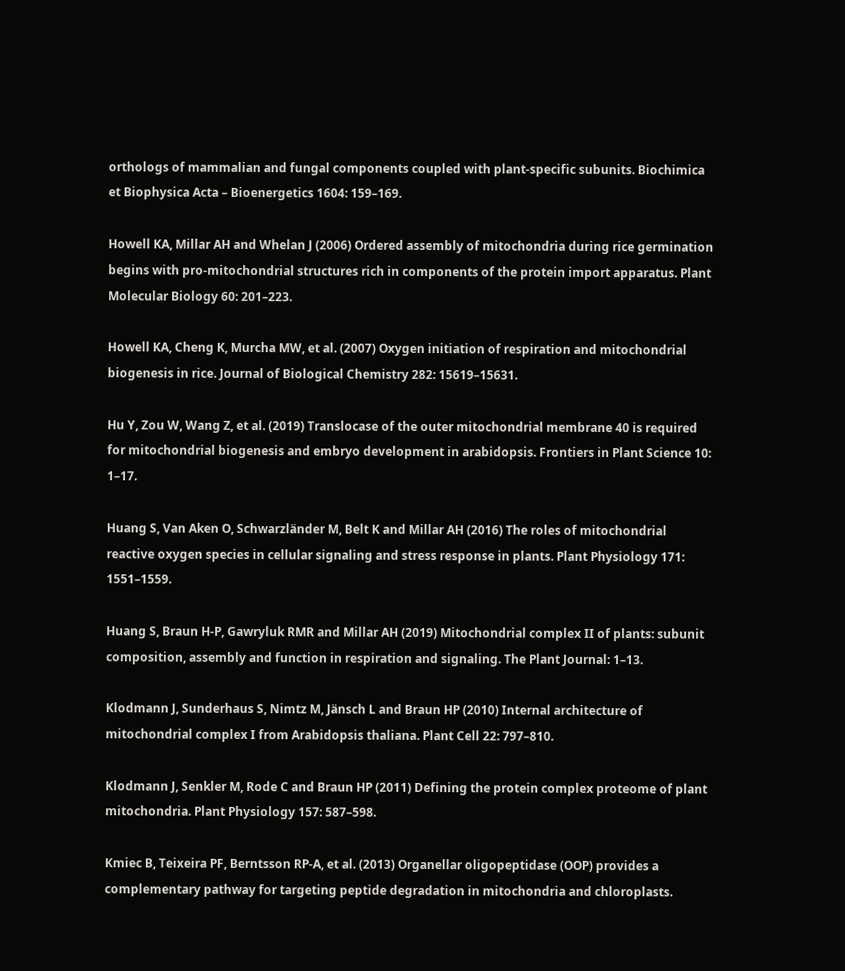orthologs of mammalian and fungal components coupled with plant‐specific subunits. Biochimica et Biophysica Acta – Bioenergetics 1604: 159–169.

Howell KA, Millar AH and Whelan J (2006) Ordered assembly of mitochondria during rice germination begins with pro‐mitochondrial structures rich in components of the protein import apparatus. Plant Molecular Biology 60: 201–223.

Howell KA, Cheng K, Murcha MW, et al. (2007) Oxygen initiation of respiration and mitochondrial biogenesis in rice. Journal of Biological Chemistry 282: 15619–15631.

Hu Y, Zou W, Wang Z, et al. (2019) Translocase of the outer mitochondrial membrane 40 is required for mitochondrial biogenesis and embryo development in arabidopsis. Frontiers in Plant Science 10: 1–17.

Huang S, Van Aken O, Schwarzländer M, Belt K and Millar AH (2016) The roles of mitochondrial reactive oxygen species in cellular signaling and stress response in plants. Plant Physiology 171: 1551–1559.

Huang S, Braun H‐P, Gawryluk RMR and Millar AH (2019) Mitochondrial complex II of plants: subunit composition, assembly and function in respiration and signaling. The Plant Journal: 1–13.

Klodmann J, Sunderhaus S, Nimtz M, Jänsch L and Braun HP (2010) Internal architecture of mitochondrial complex I from Arabidopsis thaliana. Plant Cell 22: 797–810.

Klodmann J, Senkler M, Rode C and Braun HP (2011) Defining the protein complex proteome of plant mitochondria. Plant Physiology 157: 587–598.

Kmiec B, Teixeira PF, Berntsson RP‐A, et al. (2013) Organellar oligopeptidase (OOP) provides a complementary pathway for targeting peptide degradation in mitochondria and chloroplasts.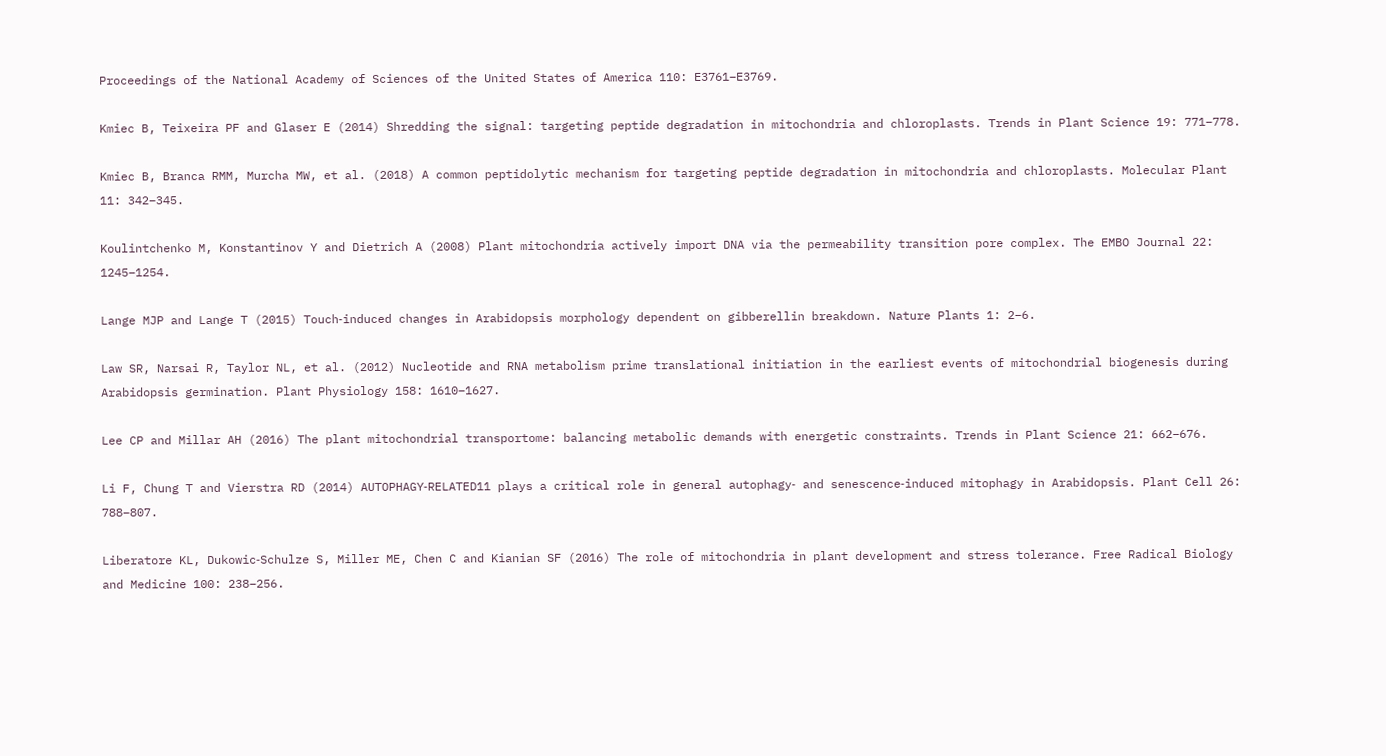Proceedings of the National Academy of Sciences of the United States of America 110: E3761–E3769.

Kmiec B, Teixeira PF and Glaser E (2014) Shredding the signal: targeting peptide degradation in mitochondria and chloroplasts. Trends in Plant Science 19: 771–778.

Kmiec B, Branca RMM, Murcha MW, et al. (2018) A common peptidolytic mechanism for targeting peptide degradation in mitochondria and chloroplasts. Molecular Plant 11: 342–345.

Koulintchenko M, Konstantinov Y and Dietrich A (2008) Plant mitochondria actively import DNA via the permeability transition pore complex. The EMBO Journal 22: 1245–1254.

Lange MJP and Lange T (2015) Touch‐induced changes in Arabidopsis morphology dependent on gibberellin breakdown. Nature Plants 1: 2–6.

Law SR, Narsai R, Taylor NL, et al. (2012) Nucleotide and RNA metabolism prime translational initiation in the earliest events of mitochondrial biogenesis during Arabidopsis germination. Plant Physiology 158: 1610–1627.

Lee CP and Millar AH (2016) The plant mitochondrial transportome: balancing metabolic demands with energetic constraints. Trends in Plant Science 21: 662–676.

Li F, Chung T and Vierstra RD (2014) AUTOPHAGY‐RELATED11 plays a critical role in general autophagy‐ and senescence‐induced mitophagy in Arabidopsis. Plant Cell 26: 788–807.

Liberatore KL, Dukowic‐Schulze S, Miller ME, Chen C and Kianian SF (2016) The role of mitochondria in plant development and stress tolerance. Free Radical Biology and Medicine 100: 238–256.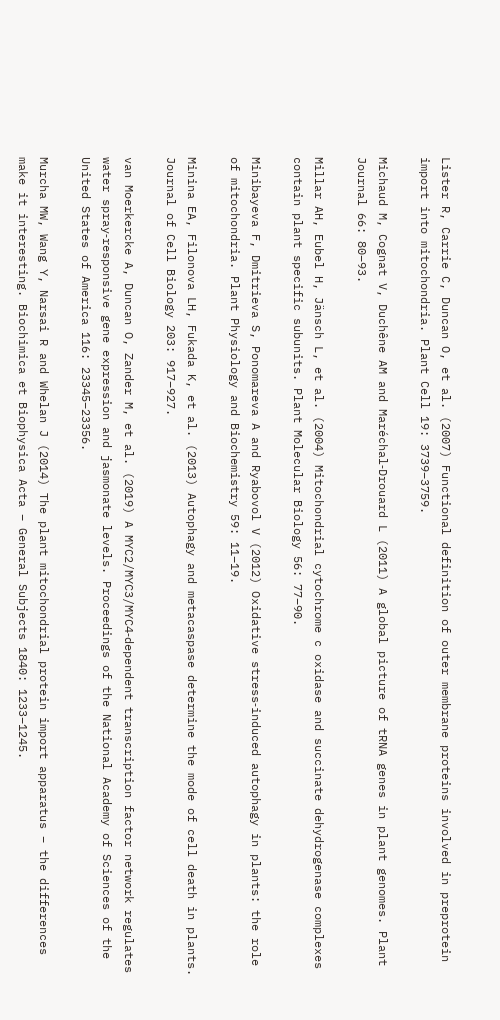Lister R, Carrie C, Duncan O, et al. (2007) Functional definition of outer membrane proteins involved in preprotein import into mitochondria. Plant Cell 19: 3739–3759.

Michaud M, Cognat V, Duchêne AM and Maréchal‐Drouard L (2011) A global picture of tRNA genes in plant genomes. Plant Journal 66: 80–93.

Millar AH, Eubel H, Jänsch L, et al. (2004) Mitochondrial cytochrome c oxidase and succinate dehydrogenase complexes contain plant specific subunits. Plant Molecular Biology 56: 77–90.

Minibayeva F, Dmitrieva S, Ponomareva A and Ryabovol V (2012) Oxidative stress‐induced autophagy in plants: the role of mitochondria. Plant Physiology and Biochemistry 59: 11–19.

Minina EA, Filonova LH, Fukada K, et al. (2013) Autophagy and metacaspase determine the mode of cell death in plants. Journal of Cell Biology 203: 917–927.

van Moerkercke A, Duncan O, Zander M, et al. (2019) A MYC2/MYC3/MYC4‐dependent transcription factor network regulates water spray‐responsive gene expression and jasmonate levels. Proceedings of the National Academy of Sciences of the United States of America 116: 23345–23356.

Murcha MW, Wang Y, Narsai R and Whelan J (2014) The plant mitochondrial protein import apparatus – the differences make it interesting. Biochimica et Biophysica Acta – General Subjects 1840: 1233–1245.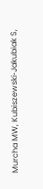Murcha MW, Kubiszewski‐Jakubiak S,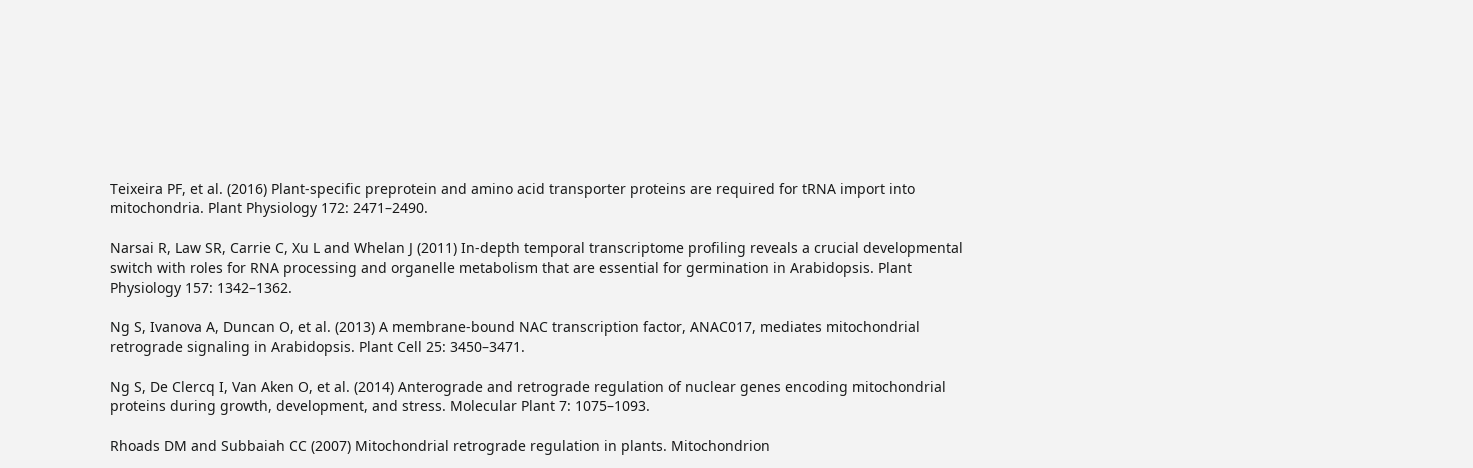Teixeira PF, et al. (2016) Plant‐specific preprotein and amino acid transporter proteins are required for tRNA import into mitochondria. Plant Physiology 172: 2471–2490.

Narsai R, Law SR, Carrie C, Xu L and Whelan J (2011) In‐depth temporal transcriptome profiling reveals a crucial developmental switch with roles for RNA processing and organelle metabolism that are essential for germination in Arabidopsis. Plant Physiology 157: 1342–1362.

Ng S, Ivanova A, Duncan O, et al. (2013) A membrane‐bound NAC transcription factor, ANAC017, mediates mitochondrial retrograde signaling in Arabidopsis. Plant Cell 25: 3450–3471.

Ng S, De Clercq I, Van Aken O, et al. (2014) Anterograde and retrograde regulation of nuclear genes encoding mitochondrial proteins during growth, development, and stress. Molecular Plant 7: 1075–1093.

Rhoads DM and Subbaiah CC (2007) Mitochondrial retrograde regulation in plants. Mitochondrion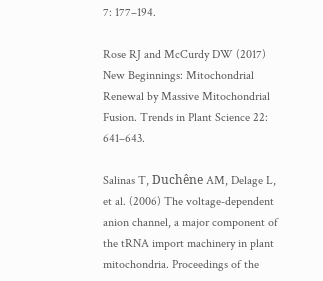7: 177–194.

Rose RJ and McCurdy DW (2017) New Beginnings: Mitochondrial Renewal by Massive Mitochondrial Fusion. Trends in Plant Science 22: 641–643.

Salinas T, Duchêne AM, Delage L, et al. (2006) The voltage‐dependent anion channel, a major component of the tRNA import machinery in plant mitochondria. Proceedings of the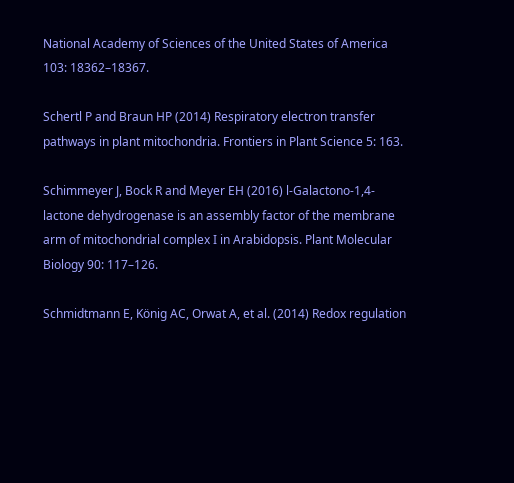National Academy of Sciences of the United States of America 103: 18362–18367.

Schertl P and Braun HP (2014) Respiratory electron transfer pathways in plant mitochondria. Frontiers in Plant Science 5: 163.

Schimmeyer J, Bock R and Meyer EH (2016) l‐Galactono‐1,4‐lactone dehydrogenase is an assembly factor of the membrane arm of mitochondrial complex I in Arabidopsis. Plant Molecular Biology 90: 117–126.

Schmidtmann E, König AC, Orwat A, et al. (2014) Redox regulation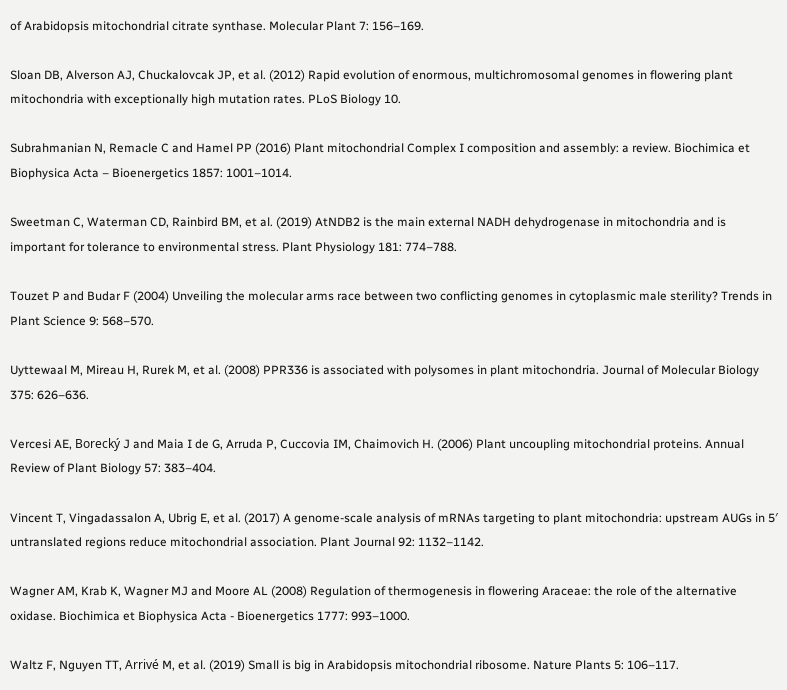of Arabidopsis mitochondrial citrate synthase. Molecular Plant 7: 156–169.

Sloan DB, Alverson AJ, Chuckalovcak JP, et al. (2012) Rapid evolution of enormous, multichromosomal genomes in flowering plant mitochondria with exceptionally high mutation rates. PLoS Biology 10.

Subrahmanian N, Remacle C and Hamel PP (2016) Plant mitochondrial Complex I composition and assembly: a review. Biochimica et Biophysica Acta – Bioenergetics 1857: 1001–1014.

Sweetman C, Waterman CD, Rainbird BM, et al. (2019) AtNDB2 is the main external NADH dehydrogenase in mitochondria and is important for tolerance to environmental stress. Plant Physiology 181: 774–788.

Touzet P and Budar F (2004) Unveiling the molecular arms race between two conflicting genomes in cytoplasmic male sterility? Trends in Plant Science 9: 568–570.

Uyttewaal M, Mireau H, Rurek M, et al. (2008) PPR336 is associated with polysomes in plant mitochondria. Journal of Molecular Biology 375: 626–636.

Vercesi AE, Borecký J and Maia I de G, Arruda P, Cuccovia IM, Chaimovich H. (2006) Plant uncoupling mitochondrial proteins. Annual Review of Plant Biology 57: 383–404.

Vincent T, Vingadassalon A, Ubrig E, et al. (2017) A genome‐scale analysis of mRNAs targeting to plant mitochondria: upstream AUGs in 5′ untranslated regions reduce mitochondrial association. Plant Journal 92: 1132–1142.

Wagner AM, Krab K, Wagner MJ and Moore AL (2008) Regulation of thermogenesis in flowering Araceae: the role of the alternative oxidase. Biochimica et Biophysica Acta ‐ Bioenergetics 1777: 993–1000.

Waltz F, Nguyen TT, Arrivé M, et al. (2019) Small is big in Arabidopsis mitochondrial ribosome. Nature Plants 5: 106–117.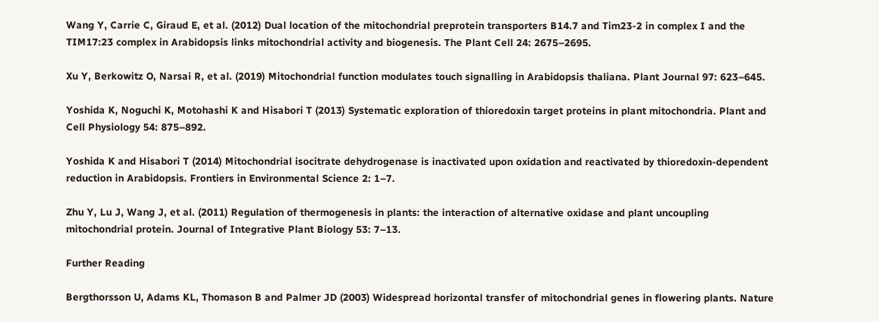Wang Y, Carrie C, Giraud E, et al. (2012) Dual location of the mitochondrial preprotein transporters B14.7 and Tim23‐2 in complex I and the TIM17:23 complex in Arabidopsis links mitochondrial activity and biogenesis. The Plant Cell 24: 2675–2695.

Xu Y, Berkowitz O, Narsai R, et al. (2019) Mitochondrial function modulates touch signalling in Arabidopsis thaliana. Plant Journal 97: 623–645.

Yoshida K, Noguchi K, Motohashi K and Hisabori T (2013) Systematic exploration of thioredoxin target proteins in plant mitochondria. Plant and Cell Physiology 54: 875–892.

Yoshida K and Hisabori T (2014) Mitochondrial isocitrate dehydrogenase is inactivated upon oxidation and reactivated by thioredoxin‐dependent reduction in Arabidopsis. Frontiers in Environmental Science 2: 1–7.

Zhu Y, Lu J, Wang J, et al. (2011) Regulation of thermogenesis in plants: the interaction of alternative oxidase and plant uncoupling mitochondrial protein. Journal of Integrative Plant Biology 53: 7–13.

Further Reading

Bergthorsson U, Adams KL, Thomason B and Palmer JD (2003) Widespread horizontal transfer of mitochondrial genes in flowering plants. Nature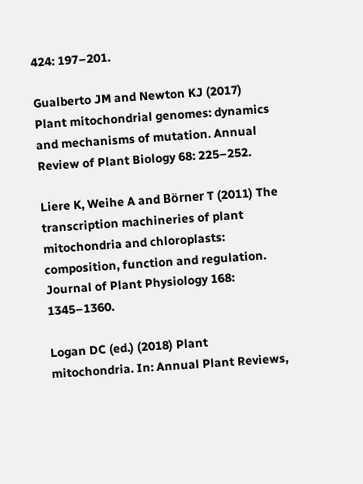424: 197–201.

Gualberto JM and Newton KJ (2017) Plant mitochondrial genomes: dynamics and mechanisms of mutation. Annual Review of Plant Biology 68: 225–252.

Liere K, Weihe A and Börner T (2011) The transcription machineries of plant mitochondria and chloroplasts: composition, function and regulation. Journal of Plant Physiology 168: 1345–1360.

Logan DC (ed.) (2018) Plant mitochondria. In: Annual Plant Reviews,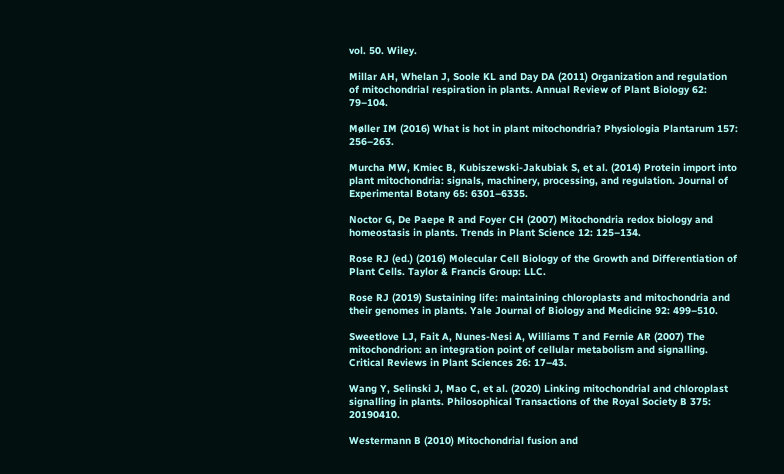vol. 50. Wiley.

Millar AH, Whelan J, Soole KL and Day DA (2011) Organization and regulation of mitochondrial respiration in plants. Annual Review of Plant Biology 62: 79–104.

Møller IM (2016) What is hot in plant mitochondria? Physiologia Plantarum 157: 256–263.

Murcha MW, Kmiec B, Kubiszewski‐Jakubiak S, et al. (2014) Protein import into plant mitochondria: signals, machinery, processing, and regulation. Journal of Experimental Botany 65: 6301–6335.

Noctor G, De Paepe R and Foyer CH (2007) Mitochondria redox biology and homeostasis in plants. Trends in Plant Science 12: 125–134.

Rose RJ (ed.) (2016) Molecular Cell Biology of the Growth and Differentiation of Plant Cells. Taylor & Francis Group: LLC.

Rose RJ (2019) Sustaining life: maintaining chloroplasts and mitochondria and their genomes in plants. Yale Journal of Biology and Medicine 92: 499–510.

Sweetlove LJ, Fait A, Nunes‐Nesi A, Williams T and Fernie AR (2007) The mitochondrion: an integration point of cellular metabolism and signalling. Critical Reviews in Plant Sciences 26: 17–43.

Wang Y, Selinski J, Mao C, et al. (2020) Linking mitochondrial and chloroplast signalling in plants. Philosophical Transactions of the Royal Society B 375: 20190410.

Westermann B (2010) Mitochondrial fusion and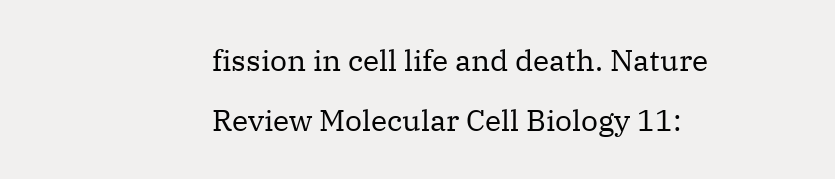fission in cell life and death. Nature Review Molecular Cell Biology 11: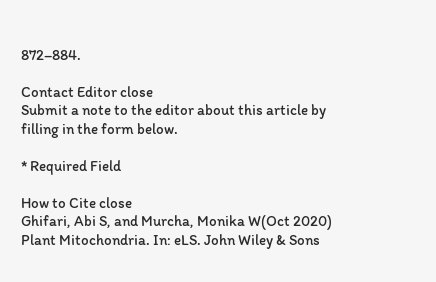872–884.

Contact Editor close
Submit a note to the editor about this article by filling in the form below.

* Required Field

How to Cite close
Ghifari, Abi S, and Murcha, Monika W(Oct 2020) Plant Mitochondria. In: eLS. John Wiley & Sons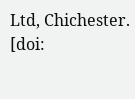Ltd, Chichester. [doi: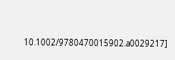10.1002/9780470015902.a0029217]